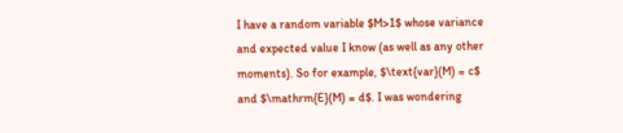I have a random variable $M>1$ whose variance and expected value I know (as well as any other moments). So for example, $\text{var}(M) = c$ and $\mathrm{E}(M) = d$. I was wondering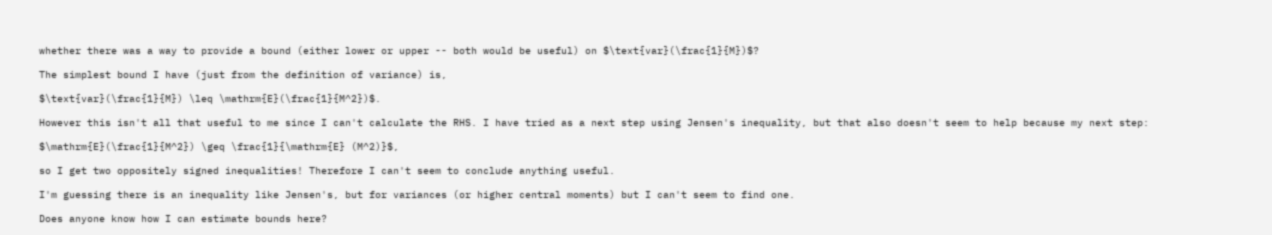whether there was a way to provide a bound (either lower or upper -- both would be useful) on $\text{var}(\frac{1}{M})$?

The simplest bound I have (just from the definition of variance) is,

$\text{var}(\frac{1}{M}) \leq \mathrm{E}(\frac{1}{M^2})$.

However this isn't all that useful to me since I can't calculate the RHS. I have tried as a next step using Jensen's inequality, but that also doesn't seem to help because my next step:

$\mathrm{E}(\frac{1}{M^2}) \geq \frac{1}{\mathrm{E} (M^2)}$,

so I get two oppositely signed inequalities! Therefore I can't seem to conclude anything useful.

I'm guessing there is an inequality like Jensen's, but for variances (or higher central moments) but I can't seem to find one.

Does anyone know how I can estimate bounds here?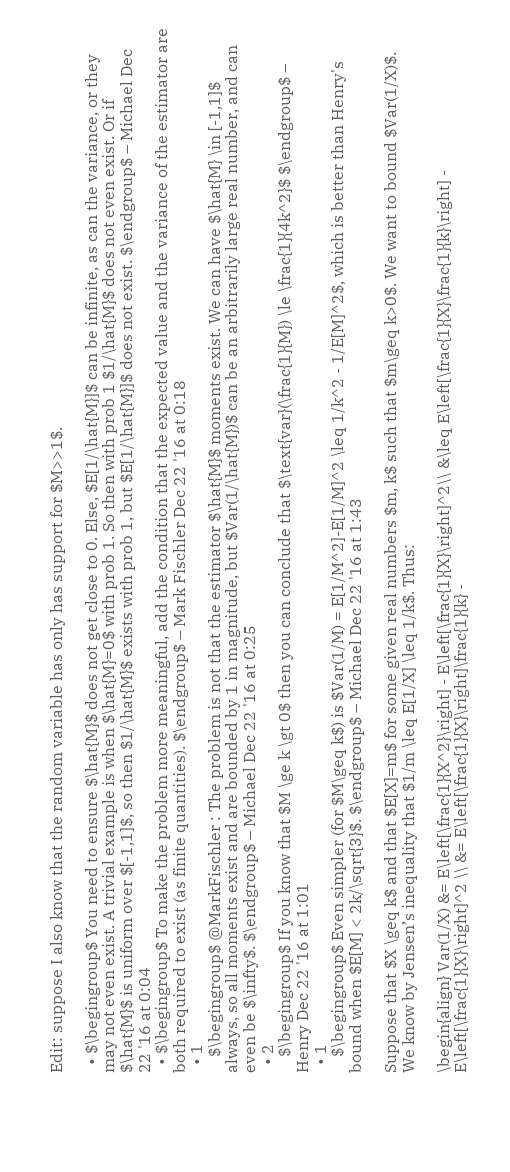Edit: suppose I also know that the random variable has only has support for $M>>1$.

  • $\begingroup$ You need to ensure $\hat{M}$ does not get close to 0. Else, $E[1/\hat{M}]$ can be infinite, as can the variance, or they may not even exist. A trivial example is when $\hat{M}=0$ with prob 1. So then with prob 1 $1/\hat{M}$ does not even exist. Or if $\hat{M}$ is uniform over $[-1,1]$, so then $1/\hat{M}$ exists with prob 1, but $E[1/\hat{M}]$ does not exist. $\endgroup$ – Michael Dec 22 '16 at 0:04
  • $\begingroup$ To make the problem more meaningful, add the condition that the expected value and the variance of the estimator are both required to exist (as finite quantities). $\endgroup$ – Mark Fischler Dec 22 '16 at 0:18
  • 1
    $\begingroup$ @MarkFischler : The problem is not that the estimator $\hat{M}$ moments exist. We can have $\hat{M} \in [-1,1]$ always, so all moments exist and are bounded by 1 in magnitude, but $Var(1/\hat{M})$ can be an arbitrarily large real number, and can even be $\infty$. $\endgroup$ – Michael Dec 22 '16 at 0:25
  • 2
    $\begingroup$ If you know that $M \ge k \gt 0$ then you can conclude that $\text{var}(\frac{1}{M}) \le \frac{1}{4k^2}$ $\endgroup$ – Henry Dec 22 '16 at 1:01
  • 1
    $\begingroup$ Even simpler (for $M\geq k$) is $Var(1/M) = E[1/M^2]-E[1/M]^2 \leq 1/k^2 - 1/E[M]^2$, which is better than Henry's bound when $E[M] < 2k/\sqrt{3}$. $\endgroup$ – Michael Dec 22 '16 at 1:43

Suppose that $X \geq k$ and that $E[X]=m$ for some given real numbers $m, k$ such that $m\geq k>0$. We want to bound $Var(1/X)$. We know by Jensen’s inequality that $1/m \leq E[1/X] \leq 1/k$. Thus:

\begin{align} Var(1/X) &= E\left[\frac{1}{X^2}\right] - E\left[\frac{1}{X}\right]^2\\ &\leq E\left[\frac{1}{X}\frac{1}{k}\right] - E\left[\frac{1}{X}\right]^2 \\ &= E\left[\frac{1}{X}\right]\frac{1}{k} -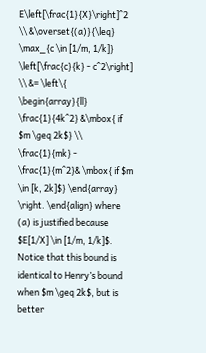E\left[\frac{1}{X}\right]^2 \\ &\overset{(a)}{\leq} \max_{c \in [1/m, 1/k]} \left[\frac{c}{k} - c^2\right] \\ &= \left\{ \begin{array}{ll} \frac{1}{4k^2} &\mbox{ if $m \geq 2k$} \\ \frac{1}{mk} - \frac{1}{m^2}& \mbox{ if $m \in [k, 2k]$} \end{array} \right. \end{align} where (a) is justified because $E[1/X] \in [1/m, 1/k]$. Notice that this bound is identical to Henry’s bound when $m \geq 2k$, but is better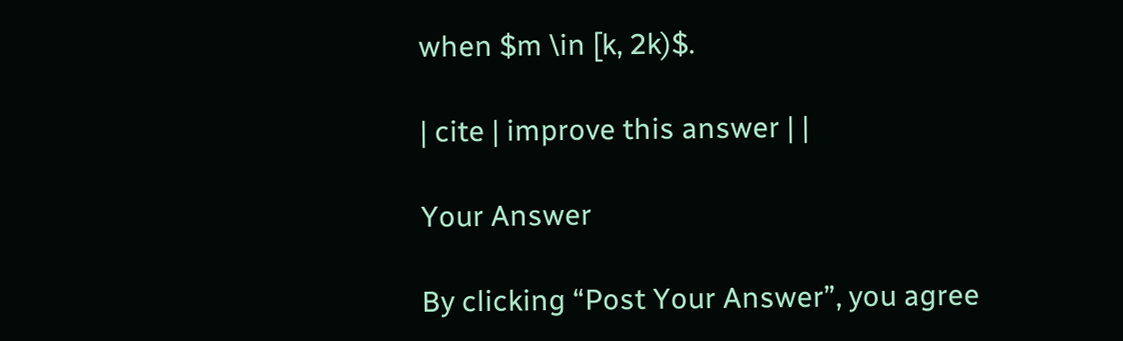when $m \in [k, 2k)$.

| cite | improve this answer | |

Your Answer

By clicking “Post Your Answer”, you agree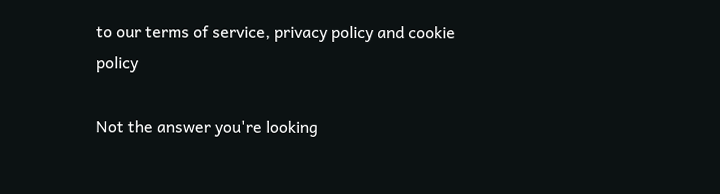to our terms of service, privacy policy and cookie policy

Not the answer you're looking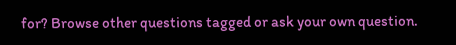for? Browse other questions tagged or ask your own question.